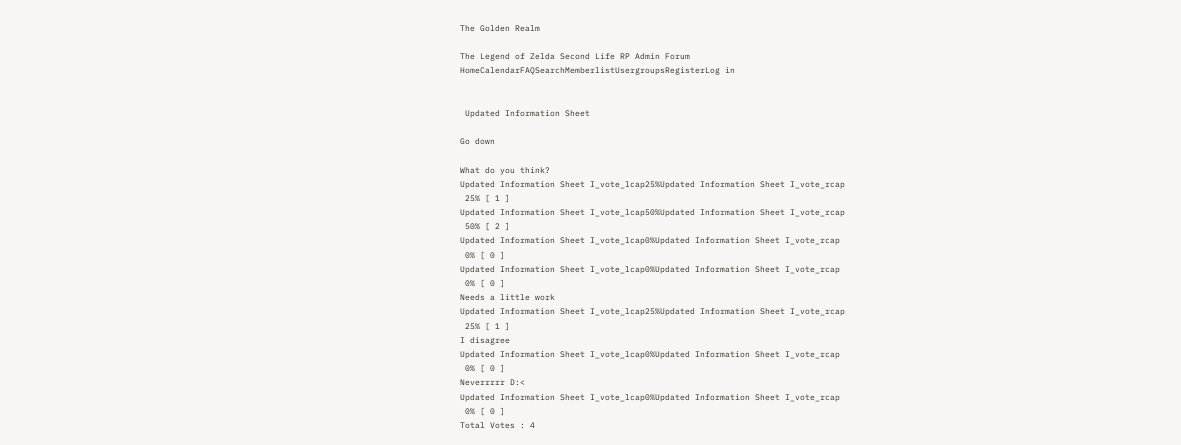The Golden Realm

The Legend of Zelda Second Life RP Admin Forum
HomeCalendarFAQSearchMemberlistUsergroupsRegisterLog in


 Updated Information Sheet

Go down

What do you think?
Updated Information Sheet I_vote_lcap25%Updated Information Sheet I_vote_rcap
 25% [ 1 ]
Updated Information Sheet I_vote_lcap50%Updated Information Sheet I_vote_rcap
 50% [ 2 ]
Updated Information Sheet I_vote_lcap0%Updated Information Sheet I_vote_rcap
 0% [ 0 ]
Updated Information Sheet I_vote_lcap0%Updated Information Sheet I_vote_rcap
 0% [ 0 ]
Needs a little work
Updated Information Sheet I_vote_lcap25%Updated Information Sheet I_vote_rcap
 25% [ 1 ]
I disagree
Updated Information Sheet I_vote_lcap0%Updated Information Sheet I_vote_rcap
 0% [ 0 ]
Neverrrrr D:<
Updated Information Sheet I_vote_lcap0%Updated Information Sheet I_vote_rcap
 0% [ 0 ]
Total Votes : 4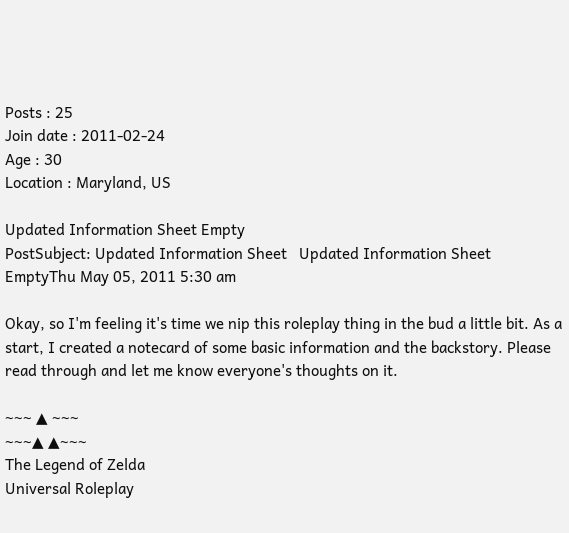Posts : 25
Join date : 2011-02-24
Age : 30
Location : Maryland, US

Updated Information Sheet Empty
PostSubject: Updated Information Sheet   Updated Information Sheet EmptyThu May 05, 2011 5:30 am

Okay, so I'm feeling it's time we nip this roleplay thing in the bud a little bit. As a start, I created a notecard of some basic information and the backstory. Please read through and let me know everyone's thoughts on it.

~~~ ▲ ~~~
~~~▲ ▲~~~
The Legend of Zelda
Universal Roleplay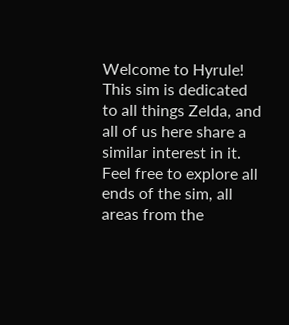Welcome to Hyrule! This sim is dedicated to all things Zelda, and all of us here share a similar interest in it. Feel free to explore all ends of the sim, all areas from the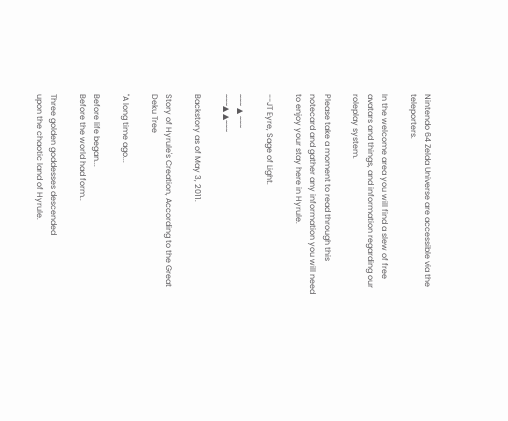Nintendo 64 Zelda Universe are accessible via the teleporters.

In the welcome area you will find a slew of free avatars and things, and information regarding our roleplay system.

Please take a moment to read through this notecard and gather any information you will need to enjoy your stay here in Hyrule.

--JT Eyre, Sage of Light.

~~~ ▲ ~~~
~~~▲ ▲~~~

Backstory as of May 3, 2011.

Story of Hyrule's Creation, According to the Great Deku Tree

"A long time ago...

Before life began...
Before the world had form..

Three golden goddesses descended
upon the chaotic land of Hyrule.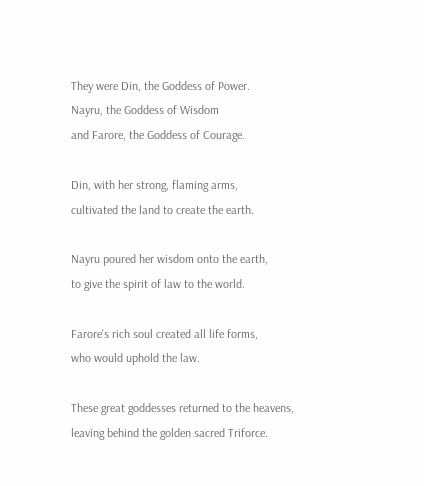They were Din, the Goddess of Power.
Nayru, the Goddess of Wisdom
and Farore, the Goddess of Courage.

Din, with her strong, flaming arms,
cultivated the land to create the earth.

Nayru poured her wisdom onto the earth,
to give the spirit of law to the world.

Farore's rich soul created all life forms,
who would uphold the law.

These great goddesses returned to the heavens,
leaving behind the golden sacred Triforce.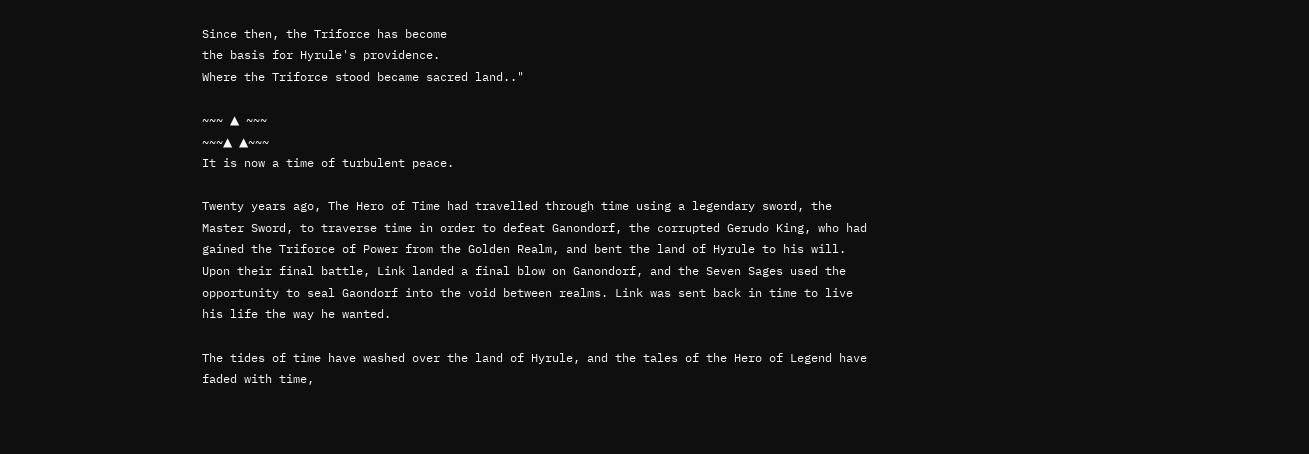Since then, the Triforce has become
the basis for Hyrule's providence.
Where the Triforce stood became sacred land.."

~~~ ▲ ~~~
~~~▲ ▲~~~
It is now a time of turbulent peace.

Twenty years ago, The Hero of Time had travelled through time using a legendary sword, the Master Sword, to traverse time in order to defeat Ganondorf, the corrupted Gerudo King, who had gained the Triforce of Power from the Golden Realm, and bent the land of Hyrule to his will. Upon their final battle, Link landed a final blow on Ganondorf, and the Seven Sages used the opportunity to seal Gaondorf into the void between realms. Link was sent back in time to live his life the way he wanted.

The tides of time have washed over the land of Hyrule, and the tales of the Hero of Legend have faded with time,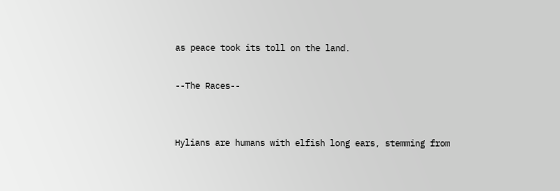as peace took its toll on the land.

--The Races--


Hylians are humans with elfish long ears, stemming from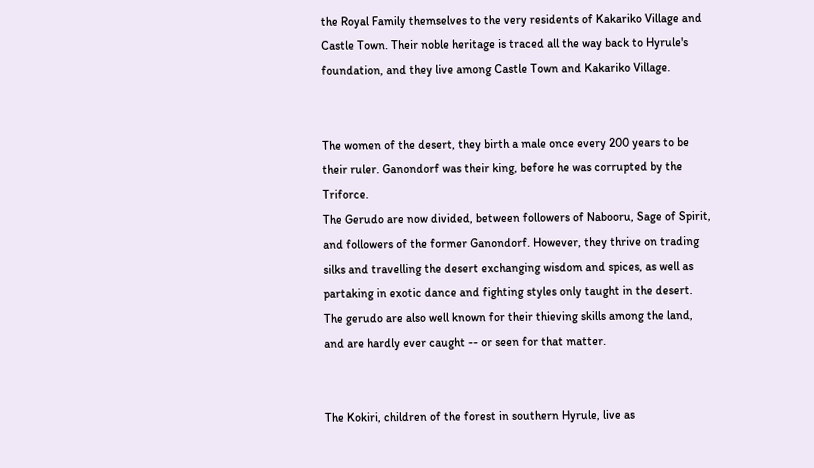the Royal Family themselves to the very residents of Kakariko Village and Castle Town. Their noble heritage is traced all the way back to Hyrule's foundation, and they live among Castle Town and Kakariko Village.


The women of the desert, they birth a male once every 200 years to be their ruler. Ganondorf was their king, before he was corrupted by the Triforce.
The Gerudo are now divided, between followers of Nabooru, Sage of Spirit, and followers of the former Ganondorf. However, they thrive on trading silks and travelling the desert exchanging wisdom and spices, as well as partaking in exotic dance and fighting styles only taught in the desert. The gerudo are also well known for their thieving skills among the land, and are hardly ever caught -- or seen for that matter.


The Kokiri, children of the forest in southern Hyrule, live as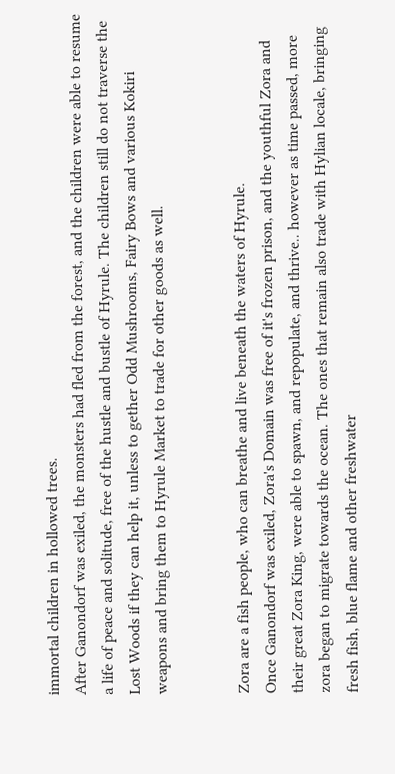immortal children in hollowed trees.
After Ganondorf was exiled, the monsters had fled from the forest, and the children were able to resume a life of peace and solitude, free of the hustle and bustle of Hyrule. The children still do not traverse the Lost Woods if they can help it, unless to gether Odd Mushrooms, Fairy Bows and various Kokiri weapons and bring them to Hyrule Market to trade for other goods as well.


Zora are a fish people, who can breathe and live beneath the waters of Hyrule.
Once Ganondorf was exiled, Zora's Domain was free of it's frozen prison, and the youthful Zora and their great Zora King, were able to spawn, and repopulate, and thrive.. however as time passed, more zora began to migrate towards the ocean. The ones that remain also trade with Hylian locale, bringing fresh fish, blue flame and other freshwater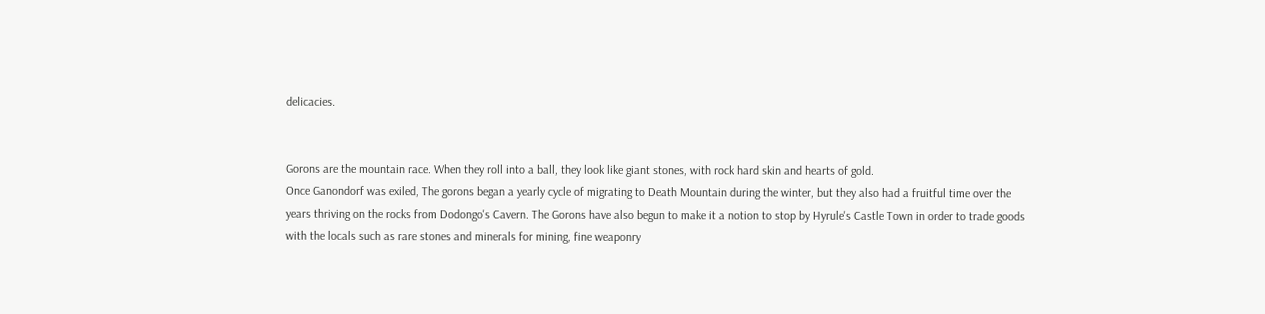delicacies.


Gorons are the mountain race. When they roll into a ball, they look like giant stones, with rock hard skin and hearts of gold.
Once Ganondorf was exiled, The gorons began a yearly cycle of migrating to Death Mountain during the winter, but they also had a fruitful time over the years thriving on the rocks from Dodongo's Cavern. The Gorons have also begun to make it a notion to stop by Hyrule's Castle Town in order to trade goods with the locals such as rare stones and minerals for mining, fine weaponry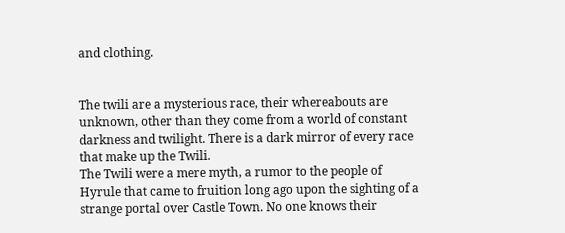and clothing.


The twili are a mysterious race, their whereabouts are unknown, other than they come from a world of constant darkness and twilight. There is a dark mirror of every race that make up the Twili.
The Twili were a mere myth, a rumor to the people of Hyrule that came to fruition long ago upon the sighting of a strange portal over Castle Town. No one knows their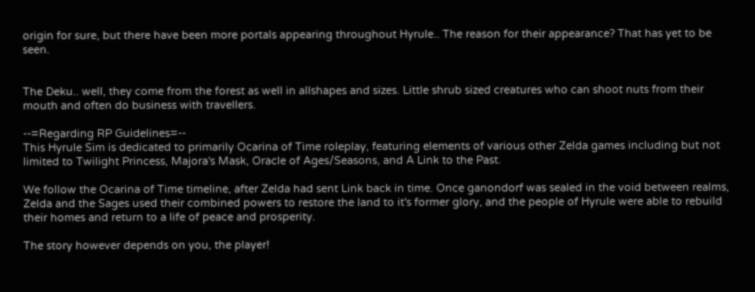origin for sure, but there have been more portals appearing throughout Hyrule.. The reason for their appearance? That has yet to be seen.


The Deku.. well, they come from the forest as well in allshapes and sizes. Little shrub sized creatures who can shoot nuts from their mouth and often do business with travellers.

--=Regarding RP Guidelines=--
This Hyrule Sim is dedicated to primarily Ocarina of Time roleplay, featuring elements of various other Zelda games including but not limited to Twilight Princess, Majora's Mask, Oracle of Ages/Seasons, and A Link to the Past.

We follow the Ocarina of Time timeline, after Zelda had sent Link back in time. Once ganondorf was sealed in the void between realms, Zelda and the Sages used their combined powers to restore the land to it's former glory, and the people of Hyrule were able to rebuild their homes and return to a life of peace and prosperity.

The story however depends on you, the player!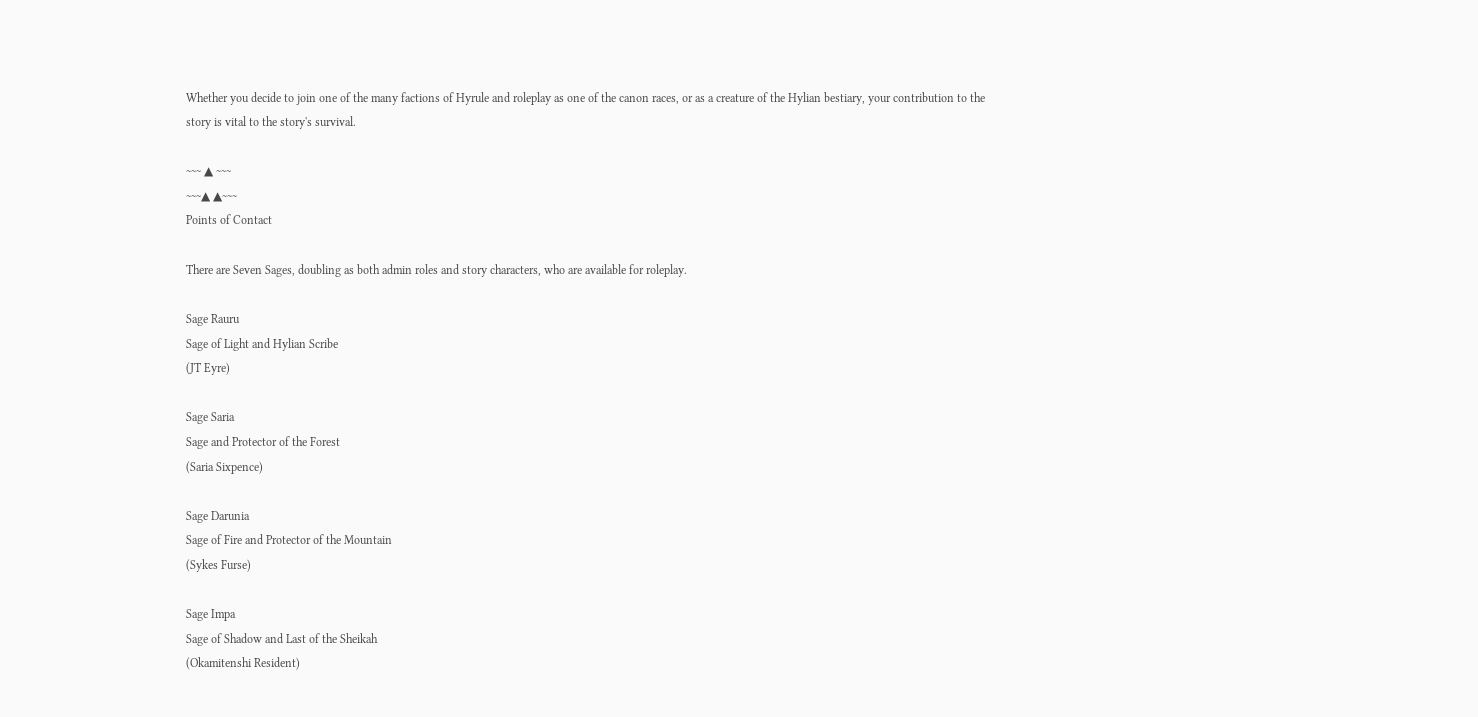Whether you decide to join one of the many factions of Hyrule and roleplay as one of the canon races, or as a creature of the Hylian bestiary, your contribution to the story is vital to the story's survival.

~~~ ▲ ~~~
~~~▲ ▲~~~
Points of Contact

There are Seven Sages, doubling as both admin roles and story characters, who are available for roleplay.

Sage Rauru
Sage of Light and Hylian Scribe
(JT Eyre)

Sage Saria
Sage and Protector of the Forest
(Saria Sixpence)

Sage Darunia
Sage of Fire and Protector of the Mountain
(Sykes Furse)

Sage Impa
Sage of Shadow and Last of the Sheikah
(Okamitenshi Resident)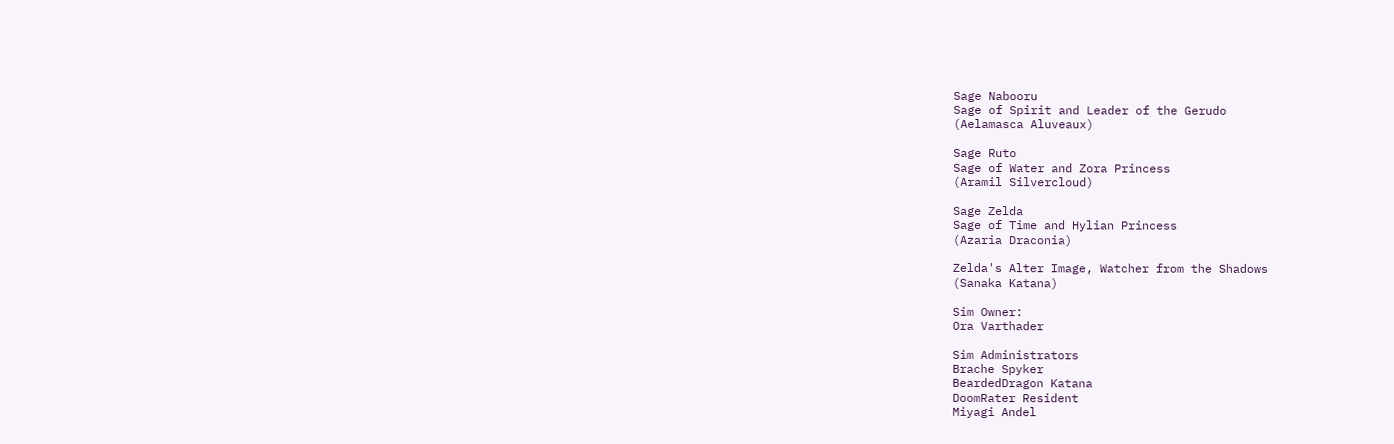Sage Nabooru
Sage of Spirit and Leader of the Gerudo
(Aelamasca Aluveaux)

Sage Ruto
Sage of Water and Zora Princess
(Aramil Silvercloud)

Sage Zelda
Sage of Time and Hylian Princess
(Azaria Draconia)

Zelda's Alter Image, Watcher from the Shadows
(Sanaka Katana)

Sim Owner:
Ora Varthader

Sim Administrators
Brache Spyker
BeardedDragon Katana
DoomRater Resident
Miyagi Andel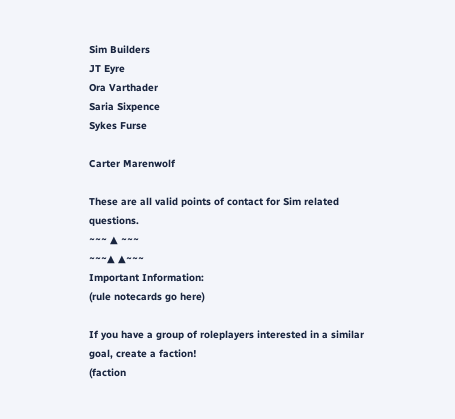Sim Builders
JT Eyre
Ora Varthader
Saria Sixpence
Sykes Furse

Carter Marenwolf

These are all valid points of contact for Sim related questions.
~~~ ▲ ~~~
~~~▲ ▲~~~
Important Information:
(rule notecards go here)

If you have a group of roleplayers interested in a similar goal, create a faction!
(faction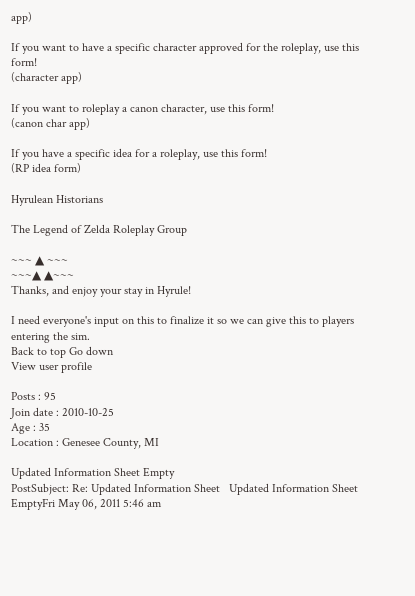app)

If you want to have a specific character approved for the roleplay, use this form!
(character app)

If you want to roleplay a canon character, use this form!
(canon char app)

If you have a specific idea for a roleplay, use this form!
(RP idea form)

Hyrulean Historians

The Legend of Zelda Roleplay Group

~~~ ▲ ~~~
~~~▲ ▲~~~
Thanks, and enjoy your stay in Hyrule!

I need everyone's input on this to finalize it so we can give this to players entering the sim.
Back to top Go down
View user profile

Posts : 95
Join date : 2010-10-25
Age : 35
Location : Genesee County, MI

Updated Information Sheet Empty
PostSubject: Re: Updated Information Sheet   Updated Information Sheet EmptyFri May 06, 2011 5:46 am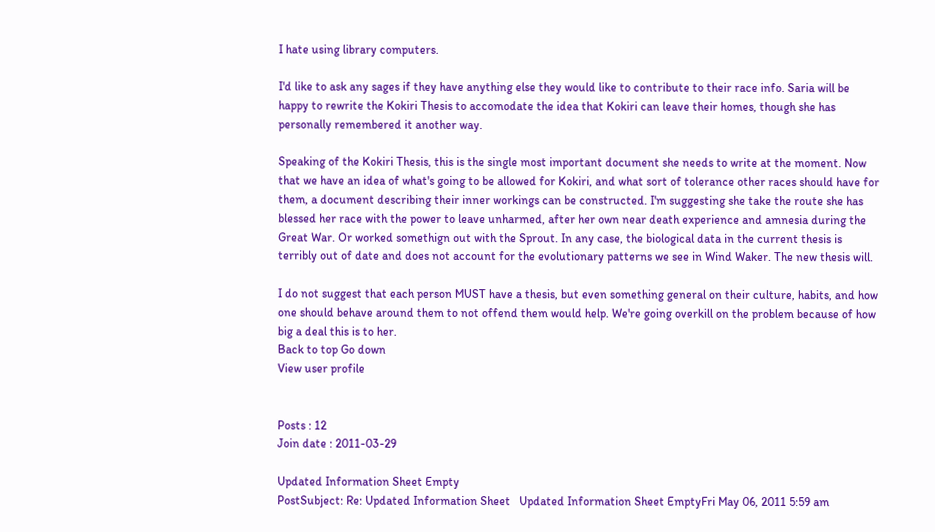I hate using library computers.

I'd like to ask any sages if they have anything else they would like to contribute to their race info. Saria will be happy to rewrite the Kokiri Thesis to accomodate the idea that Kokiri can leave their homes, though she has personally remembered it another way.

Speaking of the Kokiri Thesis, this is the single most important document she needs to write at the moment. Now that we have an idea of what's going to be allowed for Kokiri, and what sort of tolerance other races should have for them, a document describing their inner workings can be constructed. I'm suggesting she take the route she has blessed her race with the power to leave unharmed, after her own near death experience and amnesia during the Great War. Or worked somethign out with the Sprout. In any case, the biological data in the current thesis is terribly out of date and does not account for the evolutionary patterns we see in Wind Waker. The new thesis will.

I do not suggest that each person MUST have a thesis, but even something general on their culture, habits, and how one should behave around them to not offend them would help. We're going overkill on the problem because of how big a deal this is to her.
Back to top Go down
View user profile


Posts : 12
Join date : 2011-03-29

Updated Information Sheet Empty
PostSubject: Re: Updated Information Sheet   Updated Information Sheet EmptyFri May 06, 2011 5:59 am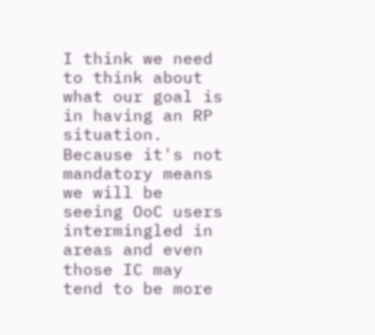I think we need to think about what our goal is in having an RP situation. Because it's not mandatory means we will be seeing OoC users intermingled in areas and even those IC may tend to be more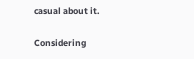casual about it.

Considering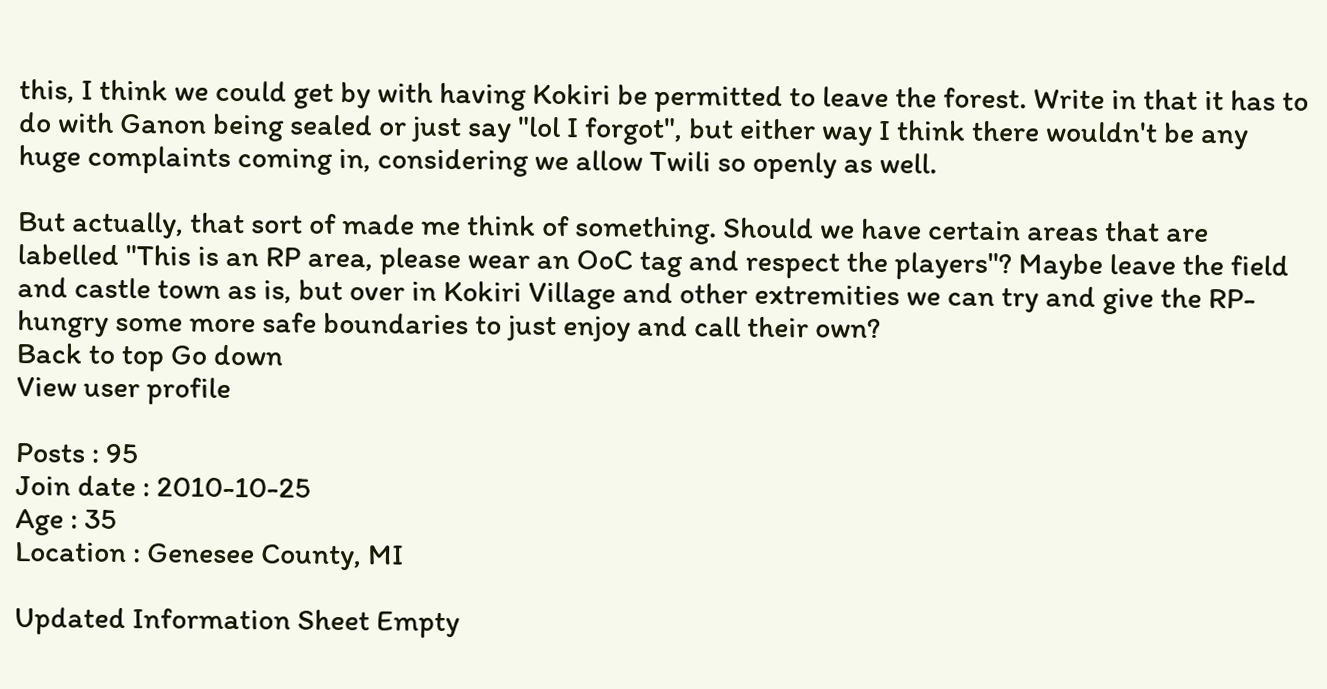this, I think we could get by with having Kokiri be permitted to leave the forest. Write in that it has to do with Ganon being sealed or just say "lol I forgot", but either way I think there wouldn't be any huge complaints coming in, considering we allow Twili so openly as well.

But actually, that sort of made me think of something. Should we have certain areas that are labelled "This is an RP area, please wear an OoC tag and respect the players"? Maybe leave the field and castle town as is, but over in Kokiri Village and other extremities we can try and give the RP-hungry some more safe boundaries to just enjoy and call their own?
Back to top Go down
View user profile

Posts : 95
Join date : 2010-10-25
Age : 35
Location : Genesee County, MI

Updated Information Sheet Empty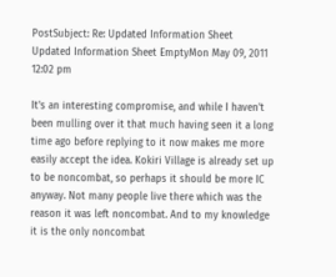PostSubject: Re: Updated Information Sheet   Updated Information Sheet EmptyMon May 09, 2011 12:02 pm

It's an interesting compromise, and while I haven't been mulling over it that much having seen it a long time ago before replying to it now makes me more easily accept the idea. Kokiri Village is already set up to be noncombat, so perhaps it should be more IC anyway. Not many people live there which was the reason it was left noncombat. And to my knowledge it is the only noncombat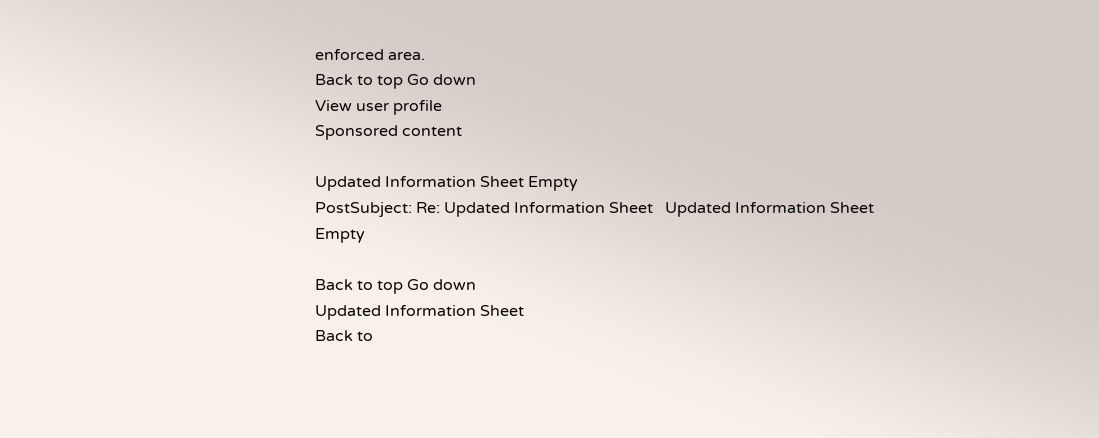enforced area.
Back to top Go down
View user profile
Sponsored content

Updated Information Sheet Empty
PostSubject: Re: Updated Information Sheet   Updated Information Sheet Empty

Back to top Go down
Updated Information Sheet
Back to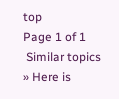top
Page 1 of 1
 Similar topics
» Here is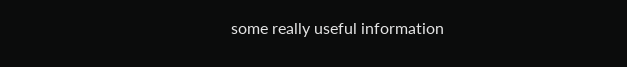some really useful information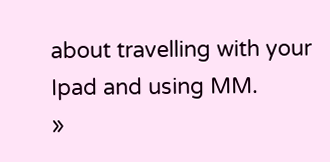about travelling with your Ipad and using MM.
»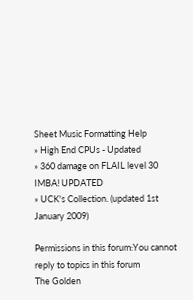Sheet Music Formatting Help
» High End CPUs - Updated
» 360 damage on FLAIL level 30 IMBA! UPDATED
» UCK's Collection. (updated 1st January 2009)

Permissions in this forum:You cannot reply to topics in this forum
The Golden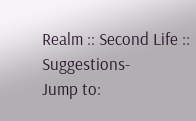Realm :: Second Life :: Suggestions-
Jump to: